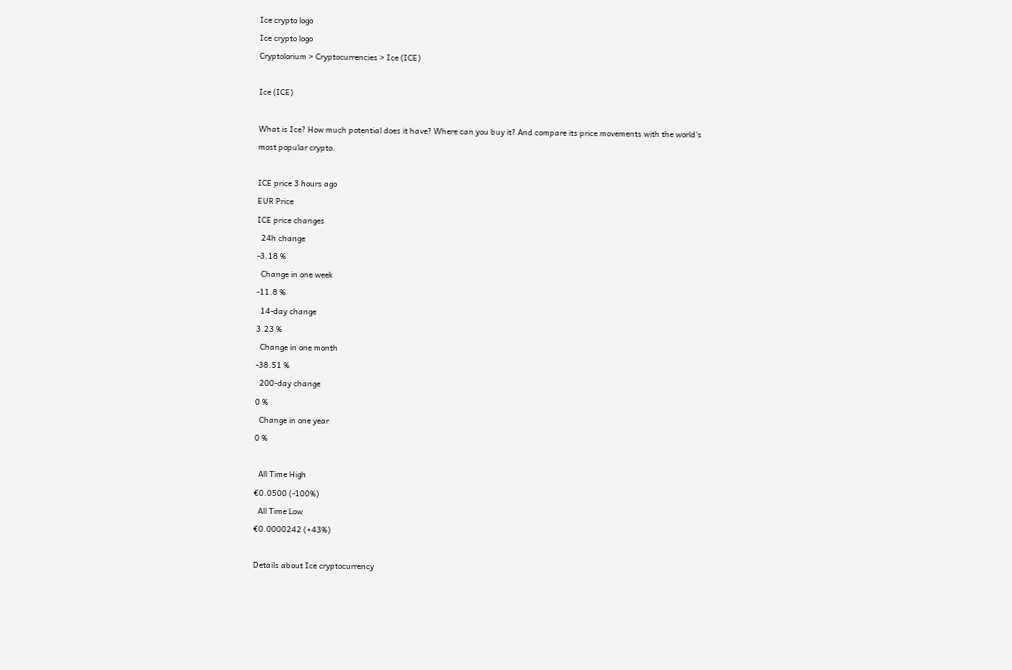Ice crypto logo
Ice crypto logo
Cryptolorium > Cryptocurrencies > Ice (ICE)

Ice (ICE)

What is Ice? How much potential does it have? Where can you buy it? And compare its price movements with the world's most popular crypto.

ICE price 3 hours ago
EUR Price
ICE price changes
  24h change
-3.18 %
  Change in one week
-11.8 %
  14-day change
3.23 %
  Change in one month
-38.51 %
  200-day change
0 %
  Change in one year
0 %

  All Time High
€0.0500 (-100%)
  All Time Low
€0.0000242 (+43%)

Details about Ice cryptocurrency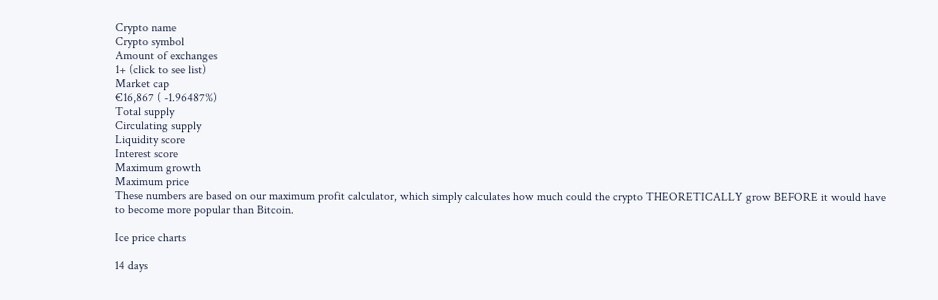Crypto name
Crypto symbol
Amount of exchanges
1+ (click to see list)
Market cap
€16,867 ( -1.96487%)
Total supply
Circulating supply
Liquidity score
Interest score
Maximum growth
Maximum price
These numbers are based on our maximum profit calculator, which simply calculates how much could the crypto THEORETICALLY grow BEFORE it would have to become more popular than Bitcoin.

Ice price charts

14 days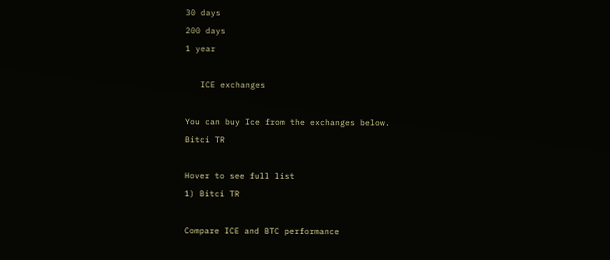30 days
200 days
1 year

   ICE exchanges

You can buy Ice from the exchanges below.
Bitci TR

Hover to see full list
1) Bitci TR

Compare ICE and BTC performance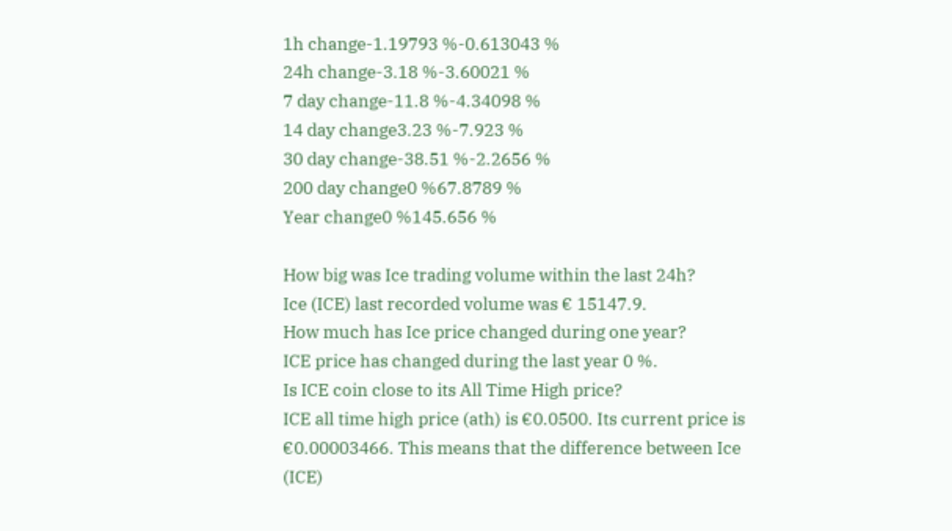1h change-1.19793 %-0.613043 %
24h change-3.18 %-3.60021 %
7 day change-11.8 %-4.34098 %
14 day change3.23 %-7.923 %
30 day change-38.51 %-2.2656 %
200 day change0 %67.8789 %
Year change0 %145.656 %

How big was Ice trading volume within the last 24h?
Ice (ICE) last recorded volume was € 15147.9.
How much has Ice price changed during one year?
ICE price has changed during the last year 0 %.
Is ICE coin close to its All Time High price?
ICE all time high price (ath) is €0.0500. Its current price is €0.00003466. This means that the difference between Ice (ICE)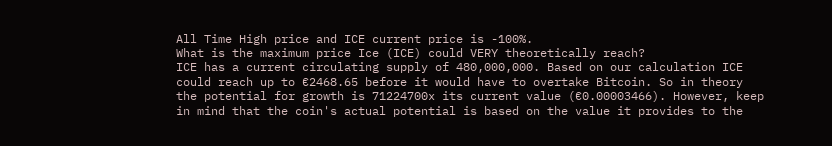All Time High price and ICE current price is -100%.
What is the maximum price Ice (ICE) could VERY theoretically reach?
ICE has a current circulating supply of 480,000,000. Based on our calculation ICE could reach up to €2468.65 before it would have to overtake Bitcoin. So in theory the potential for growth is 71224700x its current value (€0.00003466). However, keep in mind that the coin's actual potential is based on the value it provides to the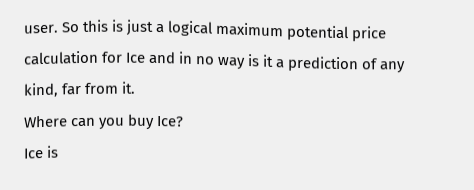user. So this is just a logical maximum potential price calculation for Ice and in no way is it a prediction of any kind, far from it.
Where can you buy Ice?
Ice is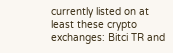currently listed on at least these crypto exchanges: Bitci TR and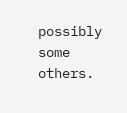possibly some others.